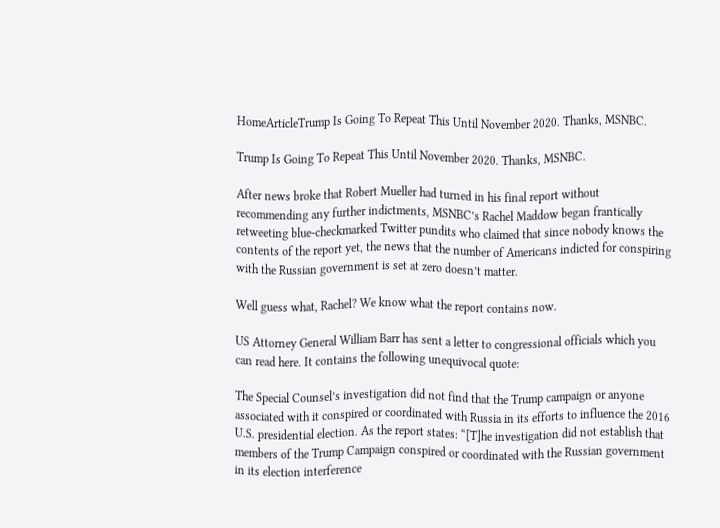HomeArticleTrump Is Going To Repeat This Until November 2020. Thanks, MSNBC.

Trump Is Going To Repeat This Until November 2020. Thanks, MSNBC.

After news broke that Robert Mueller had turned in his final report without recommending any further indictments, MSNBC’s Rachel Maddow began frantically retweeting blue-checkmarked Twitter pundits who claimed that since nobody knows the contents of the report yet, the news that the number of Americans indicted for conspiring with the Russian government is set at zero doesn’t matter.

Well guess what, Rachel? We know what the report contains now.

US Attorney General William Barr has sent a letter to congressional officials which you can read here. It contains the following unequivocal quote:

The Special Counsel’s investigation did not find that the Trump campaign or anyone associated with it conspired or coordinated with Russia in its efforts to influence the 2016 U.S. presidential election. As the report states: “[T]he investigation did not establish that members of the Trump Campaign conspired or coordinated with the Russian government in its election interference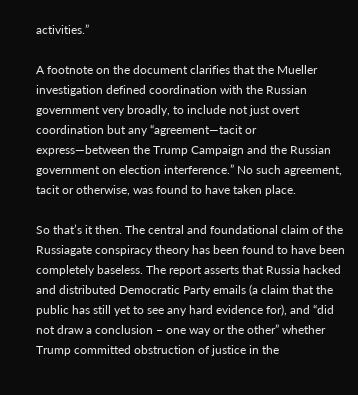activities.”

A footnote on the document clarifies that the Mueller investigation defined coordination with the Russian government very broadly, to include not just overt coordination but any “agreement—tacit or express—between the Trump Campaign and the Russian government on election interference.” No such agreement, tacit or otherwise, was found to have taken place.

So that’s it then. The central and foundational claim of the Russiagate conspiracy theory has been found to have been completely baseless. The report asserts that Russia hacked and distributed Democratic Party emails (a claim that the public has still yet to see any hard evidence for), and “did not draw a conclusion – one way or the other” whether Trump committed obstruction of justice in the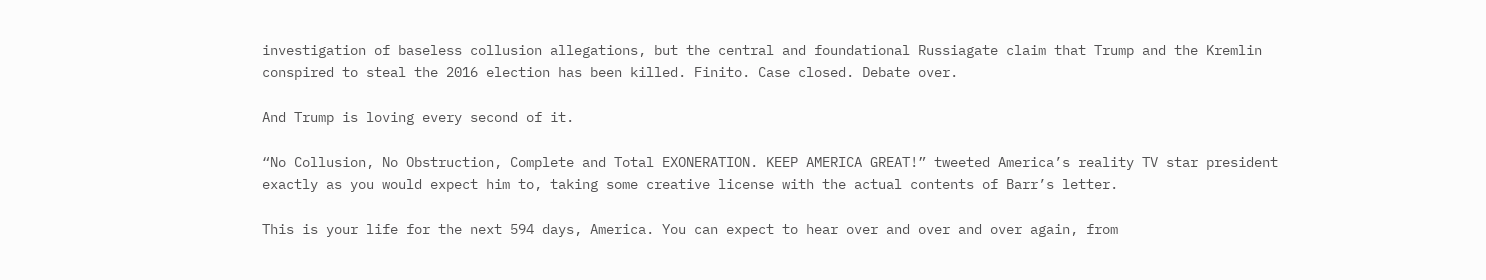investigation of baseless collusion allegations, but the central and foundational Russiagate claim that Trump and the Kremlin conspired to steal the 2016 election has been killed. Finito. Case closed. Debate over.

And Trump is loving every second of it.

“No Collusion, No Obstruction, Complete and Total EXONERATION. KEEP AMERICA GREAT!” tweeted America’s reality TV star president exactly as you would expect him to, taking some creative license with the actual contents of Barr’s letter.

This is your life for the next 594 days, America. You can expect to hear over and over and over again, from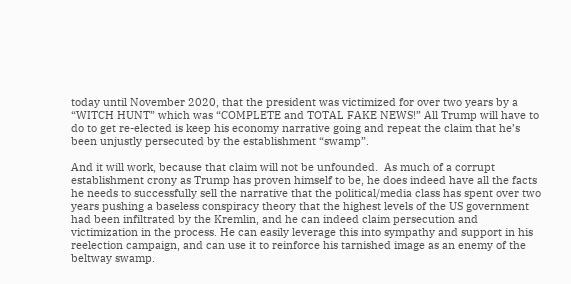today until November 2020, that the president was victimized for over two years by a “WITCH HUNT” which was “COMPLETE and TOTAL FAKE NEWS!” All Trump will have to do to get re-elected is keep his economy narrative going and repeat the claim that he’s been unjustly persecuted by the establishment “swamp”.

And it will work, because that claim will not be unfounded.  As much of a corrupt establishment crony as Trump has proven himself to be, he does indeed have all the facts he needs to successfully sell the narrative that the political/media class has spent over two years pushing a baseless conspiracy theory that the highest levels of the US government had been infiltrated by the Kremlin, and he can indeed claim persecution and victimization in the process. He can easily leverage this into sympathy and support in his reelection campaign, and can use it to reinforce his tarnished image as an enemy of the beltway swamp.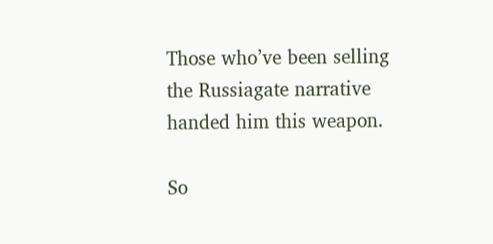Those who’ve been selling the Russiagate narrative handed him this weapon.

So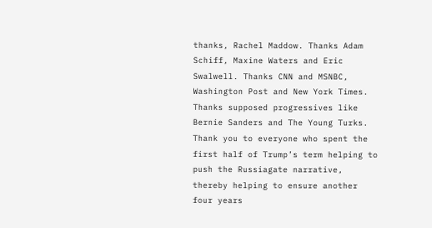thanks, Rachel Maddow. Thanks Adam Schiff, Maxine Waters and Eric Swalwell. Thanks CNN and MSNBC, Washington Post and New York Times. Thanks supposed progressives like Bernie Sanders and The Young Turks. Thank you to everyone who spent the first half of Trump’s term helping to push the Russiagate narrative, thereby helping to ensure another four years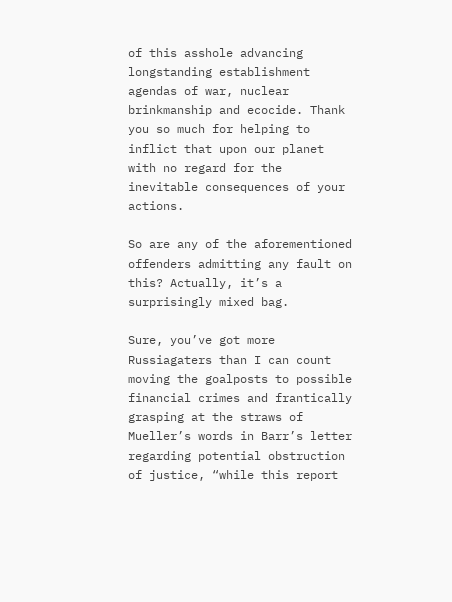of this asshole advancing longstanding establishment agendas of war, nuclear brinkmanship and ecocide. Thank you so much for helping to inflict that upon our planet with no regard for the inevitable consequences of your actions.

So are any of the aforementioned offenders admitting any fault on this? Actually, it’s a surprisingly mixed bag.

Sure, you’ve got more Russiagaters than I can count moving the goalposts to possible financial crimes and frantically grasping at the straws of Mueller’s words in Barr’s letter regarding potential obstruction of justice, “while this report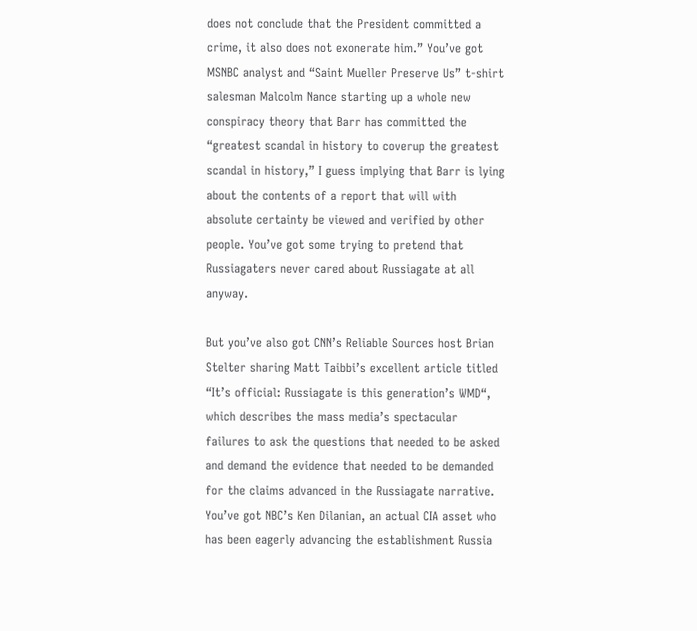does not conclude that the President committed a crime, it also does not exonerate him.” You’ve got MSNBC analyst and “Saint Mueller Preserve Us” t-shirt salesman Malcolm Nance starting up a whole new conspiracy theory that Barr has committed the “greatest scandal in history to coverup the greatest scandal in history,” I guess implying that Barr is lying about the contents of a report that will with absolute certainty be viewed and verified by other people. You’ve got some trying to pretend that Russiagaters never cared about Russiagate at all anyway.

But you’ve also got CNN’s Reliable Sources host Brian Stelter sharing Matt Taibbi’s excellent article titled “It’s official: Russiagate is this generation’s WMD“, which describes the mass media’s spectacular failures to ask the questions that needed to be asked and demand the evidence that needed to be demanded for the claims advanced in the Russiagate narrative. You’ve got NBC’s Ken Dilanian, an actual CIA asset who has been eagerly advancing the establishment Russia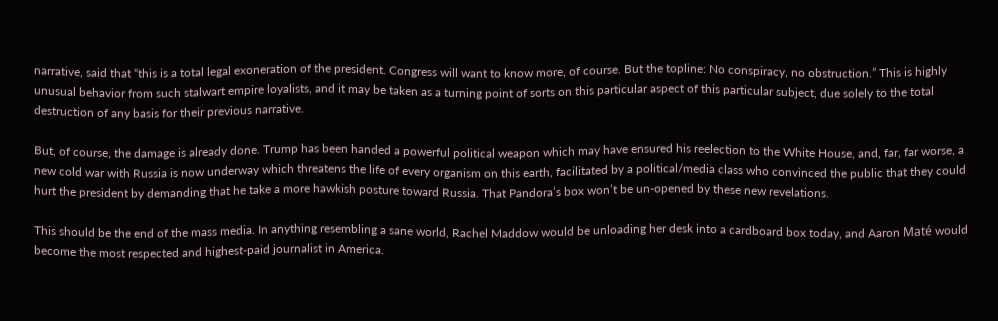narrative, said that “this is a total legal exoneration of the president. Congress will want to know more, of course. But the topline: No conspiracy, no obstruction.” This is highly unusual behavior from such stalwart empire loyalists, and it may be taken as a turning point of sorts on this particular aspect of this particular subject, due solely to the total destruction of any basis for their previous narrative.

But, of course, the damage is already done. Trump has been handed a powerful political weapon which may have ensured his reelection to the White House, and, far, far worse, a new cold war with Russia is now underway which threatens the life of every organism on this earth, facilitated by a political/media class who convinced the public that they could hurt the president by demanding that he take a more hawkish posture toward Russia. That Pandora’s box won’t be un-opened by these new revelations.

This should be the end of the mass media. In anything resembling a sane world, Rachel Maddow would be unloading her desk into a cardboard box today, and Aaron Maté would become the most respected and highest-paid journalist in America.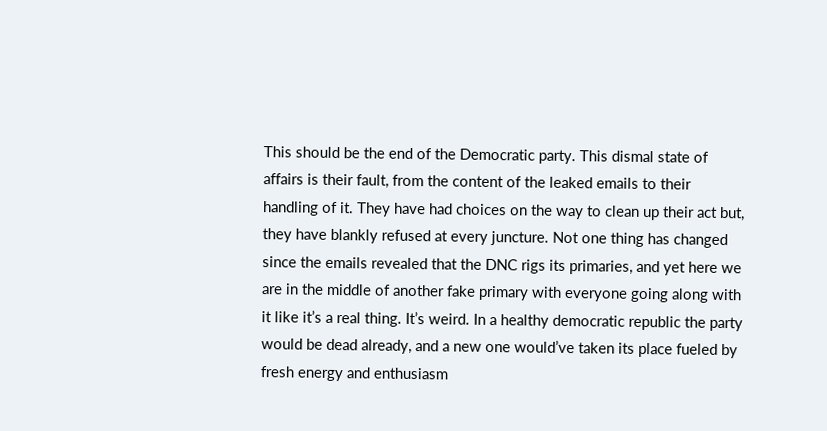This should be the end of the Democratic party. This dismal state of affairs is their fault, from the content of the leaked emails to their handling of it. They have had choices on the way to clean up their act but, they have blankly refused at every juncture. Not one thing has changed since the emails revealed that the DNC rigs its primaries, and yet here we are in the middle of another fake primary with everyone going along with it like it’s a real thing. It’s weird. In a healthy democratic republic the party would be dead already, and a new one would’ve taken its place fueled by fresh energy and enthusiasm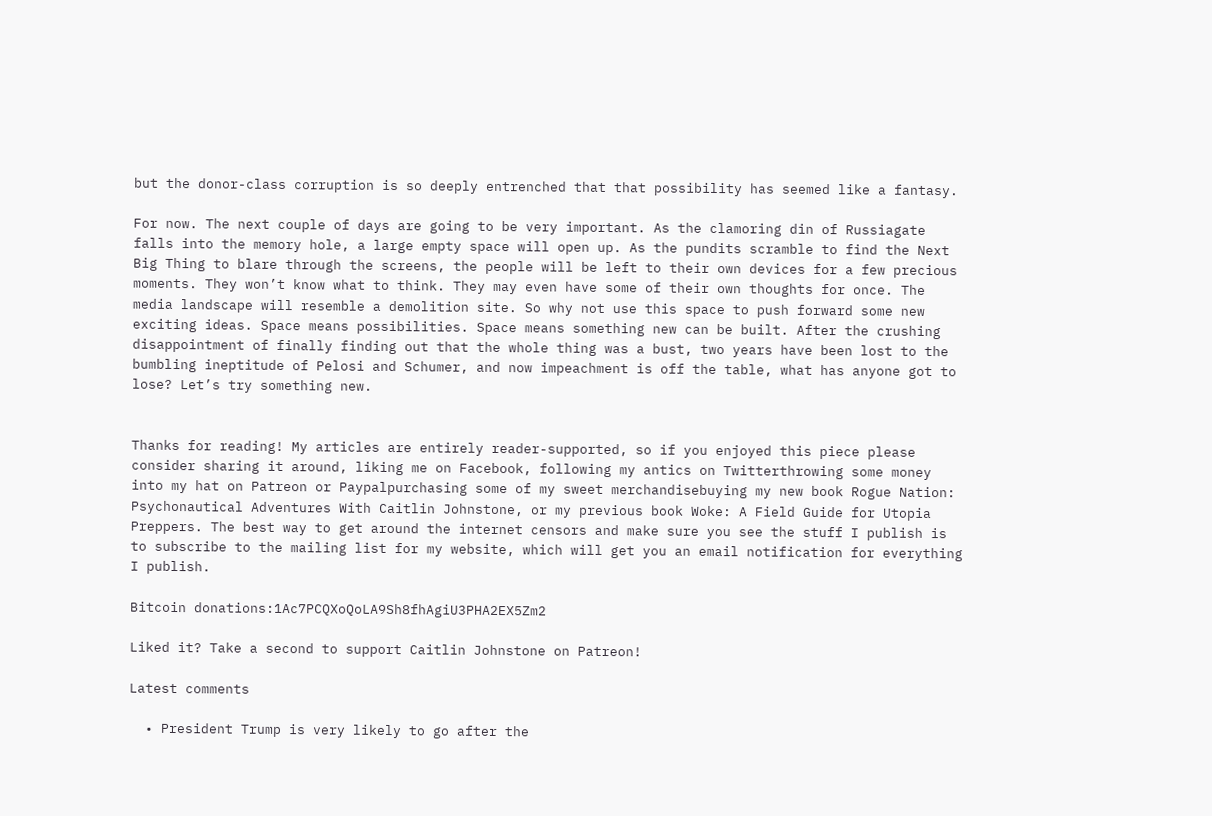but the donor-class corruption is so deeply entrenched that that possibility has seemed like a fantasy.

For now. The next couple of days are going to be very important. As the clamoring din of Russiagate falls into the memory hole, a large empty space will open up. As the pundits scramble to find the Next Big Thing to blare through the screens, the people will be left to their own devices for a few precious moments. They won’t know what to think. They may even have some of their own thoughts for once. The media landscape will resemble a demolition site. So why not use this space to push forward some new exciting ideas. Space means possibilities. Space means something new can be built. After the crushing disappointment of finally finding out that the whole thing was a bust, two years have been lost to the bumbling ineptitude of Pelosi and Schumer, and now impeachment is off the table, what has anyone got to lose? Let’s try something new.


Thanks for reading! My articles are entirely reader-supported, so if you enjoyed this piece please consider sharing it around, liking me on Facebook, following my antics on Twitterthrowing some money into my hat on Patreon or Paypalpurchasing some of my sweet merchandisebuying my new book Rogue Nation: Psychonautical Adventures With Caitlin Johnstone, or my previous book Woke: A Field Guide for Utopia Preppers. The best way to get around the internet censors and make sure you see the stuff I publish is to subscribe to the mailing list for my website, which will get you an email notification for everything I publish.

Bitcoin donations:1Ac7PCQXoQoLA9Sh8fhAgiU3PHA2EX5Zm2

Liked it? Take a second to support Caitlin Johnstone on Patreon!

Latest comments

  • President Trump is very likely to go after the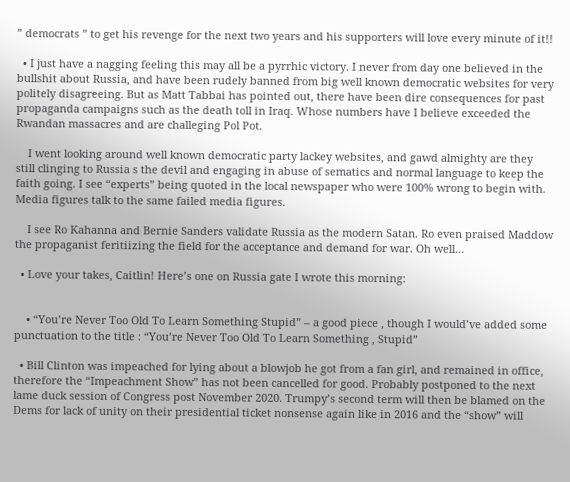” democrats ” to get his revenge for the next two years and his supporters will love every minute of it!!

  • I just have a nagging feeling this may all be a pyrrhic victory. I never from day one believed in the bullshit about Russia, and have been rudely banned from big well known democratic websites for very politely disagreeing. But as Matt Tabbai has pointed out, there have been dire consequences for past propaganda campaigns such as the death toll in Iraq. Whose numbers have I believe exceeded the Rwandan massacres and are challeging Pol Pot.

    I went looking around well known democratic party lackey websites, and gawd almighty are they still clinging to Russia s the devil and engaging in abuse of sematics and normal language to keep the faith going. I see “experts” being quoted in the local newspaper who were 100% wrong to begin with. Media figures talk to the same failed media figures.

    I see Ro Kahanna and Bernie Sanders validate Russia as the modern Satan. Ro even praised Maddow the propaganist feritiizing the field for the acceptance and demand for war. Oh well…

  • Love your takes, Caitlin! Here’s one on Russia gate I wrote this morning:


    • “You’re Never Too Old To Learn Something Stupid” – a good piece , though I would’ve added some punctuation to the title : “You’re Never Too Old To Learn Something , Stupid”

  • Bill Clinton was impeached for lying about a blowjob he got from a fan girl, and remained in office, therefore the “Impeachment Show” has not been cancelled for good. Probably postponed to the next lame duck session of Congress post November 2020. Trumpy’s second term will then be blamed on the Dems for lack of unity on their presidential ticket nonsense again like in 2016 and the “show” will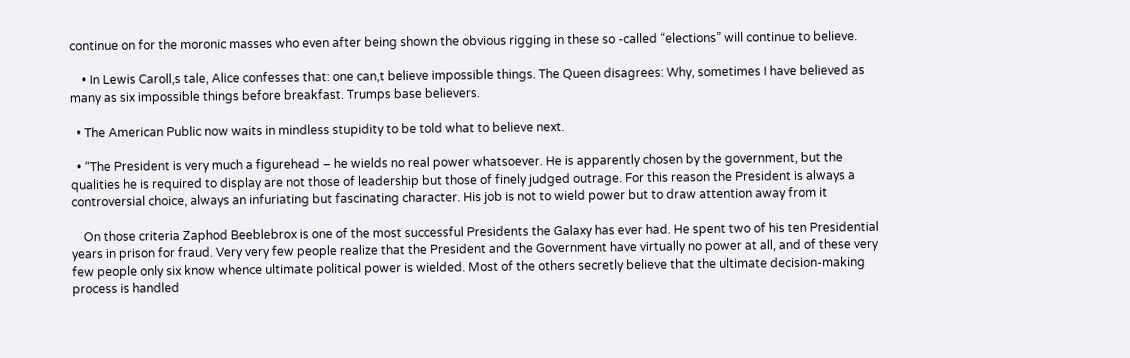continue on for the moronic masses who even after being shown the obvious rigging in these so -called “elections” will continue to believe.

    • In Lewis Caroll,s tale, Alice confesses that: one can,t believe impossible things. The Queen disagrees: Why, sometimes I have believed as many as six impossible things before breakfast. Trumps base believers.

  • The American Public now waits in mindless stupidity to be told what to believe next.

  • “The President is very much a figurehead – he wields no real power whatsoever. He is apparently chosen by the government, but the qualities he is required to display are not those of leadership but those of finely judged outrage. For this reason the President is always a controversial choice, always an infuriating but fascinating character. His job is not to wield power but to draw attention away from it

    On those criteria Zaphod Beeblebrox is one of the most successful Presidents the Galaxy has ever had. He spent two of his ten Presidential years in prison for fraud. Very very few people realize that the President and the Government have virtually no power at all, and of these very few people only six know whence ultimate political power is wielded. Most of the others secretly believe that the ultimate decision-making process is handled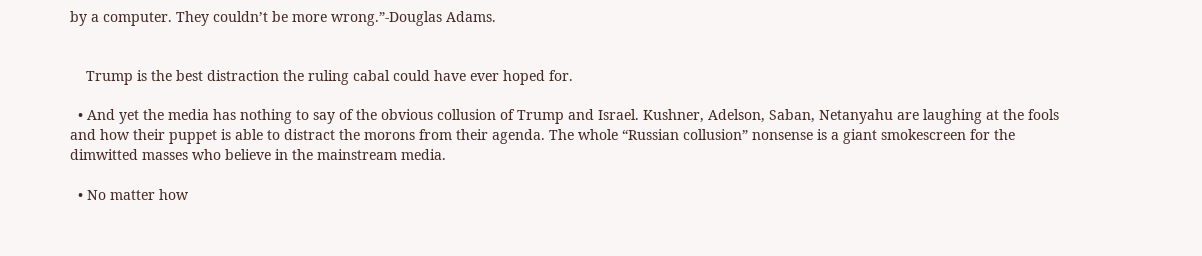by a computer. They couldn’t be more wrong.”-Douglas Adams.


    Trump is the best distraction the ruling cabal could have ever hoped for.

  • And yet the media has nothing to say of the obvious collusion of Trump and Israel. Kushner, Adelson, Saban, Netanyahu are laughing at the fools and how their puppet is able to distract the morons from their agenda. The whole “Russian collusion” nonsense is a giant smokescreen for the dimwitted masses who believe in the mainstream media.

  • No matter how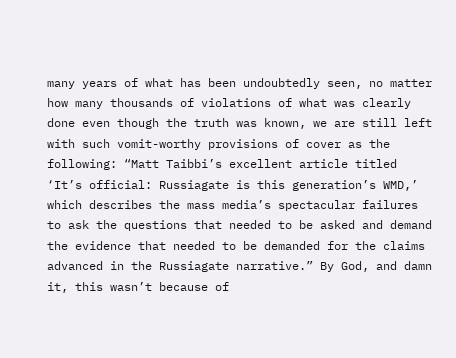many years of what has been undoubtedly seen, no matter how many thousands of violations of what was clearly done even though the truth was known, we are still left with such vomit-worthy provisions of cover as the following: “Matt Taibbi’s excellent article titled ‘It’s official: Russiagate is this generation’s WMD,’ which describes the mass media’s spectacular failures to ask the questions that needed to be asked and demand the evidence that needed to be demanded for the claims advanced in the Russiagate narrative.” By God, and damn it, this wasn’t because of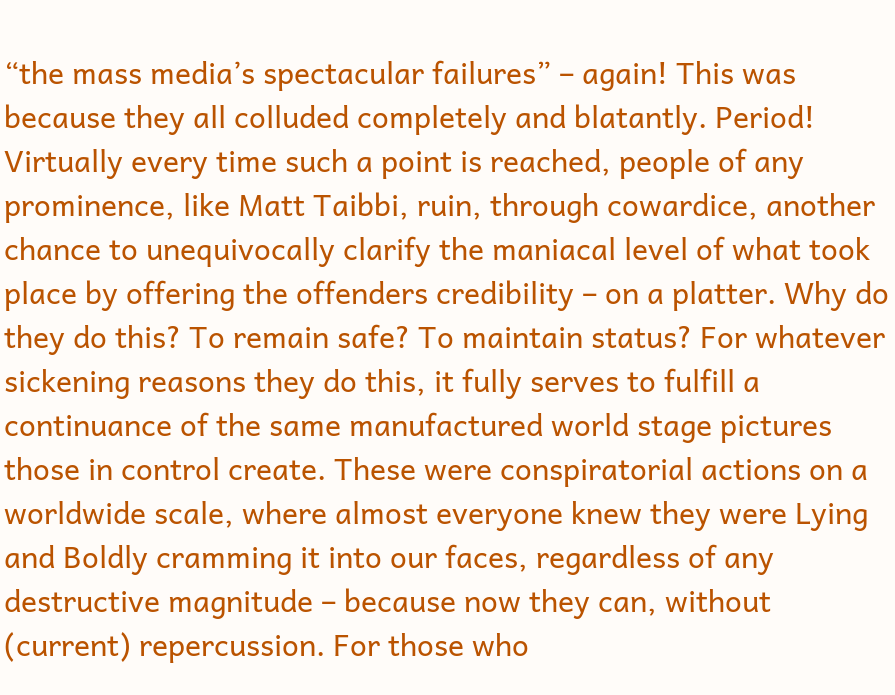“the mass media’s spectacular failures” – again! This was because they all colluded completely and blatantly. Period! Virtually every time such a point is reached, people of any prominence, like Matt Taibbi, ruin, through cowardice, another chance to unequivocally clarify the maniacal level of what took place by offering the offenders credibility – on a platter. Why do they do this? To remain safe? To maintain status? For whatever sickening reasons they do this, it fully serves to fulfill a continuance of the same manufactured world stage pictures those in control create. These were conspiratorial actions on a worldwide scale, where almost everyone knew they were Lying and Boldly cramming it into our faces, regardless of any destructive magnitude – because now they can, without (current) repercussion. For those who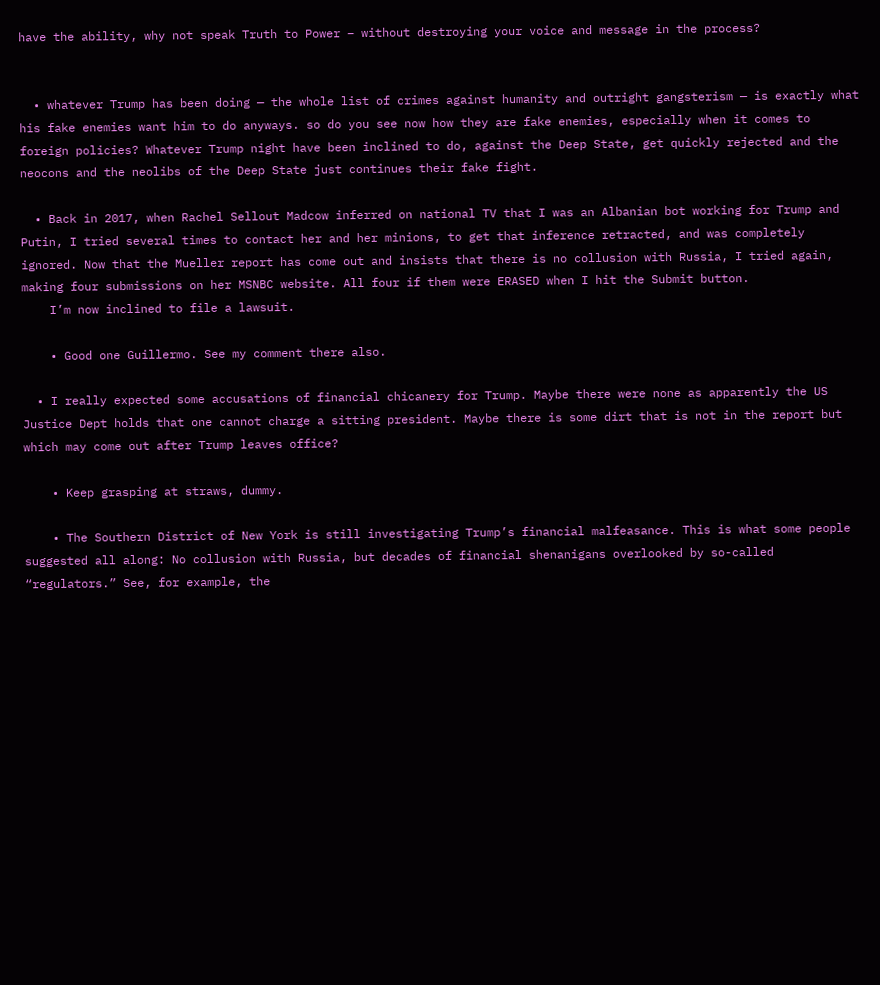have the ability, why not speak Truth to Power – without destroying your voice and message in the process?


  • whatever Trump has been doing — the whole list of crimes against humanity and outright gangsterism — is exactly what his fake enemies want him to do anyways. so do you see now how they are fake enemies, especially when it comes to foreign policies? Whatever Trump night have been inclined to do, against the Deep State, get quickly rejected and the neocons and the neolibs of the Deep State just continues their fake fight.

  • Back in 2017, when Rachel Sellout Madcow inferred on national TV that I was an Albanian bot working for Trump and Putin, I tried several times to contact her and her minions, to get that inference retracted, and was completely ignored. Now that the Mueller report has come out and insists that there is no collusion with Russia, I tried again, making four submissions on her MSNBC website. All four if them were ERASED when I hit the Submit button.
    I’m now inclined to file a lawsuit.

    • Good one Guillermo. See my comment there also.

  • I really expected some accusations of financial chicanery for Trump. Maybe there were none as apparently the US Justice Dept holds that one cannot charge a sitting president. Maybe there is some dirt that is not in the report but which may come out after Trump leaves office?

    • Keep grasping at straws, dummy.

    • The Southern District of New York is still investigating Trump’s financial malfeasance. This is what some people suggested all along: No collusion with Russia, but decades of financial shenanigans overlooked by so-called “regulators.” See, for example, the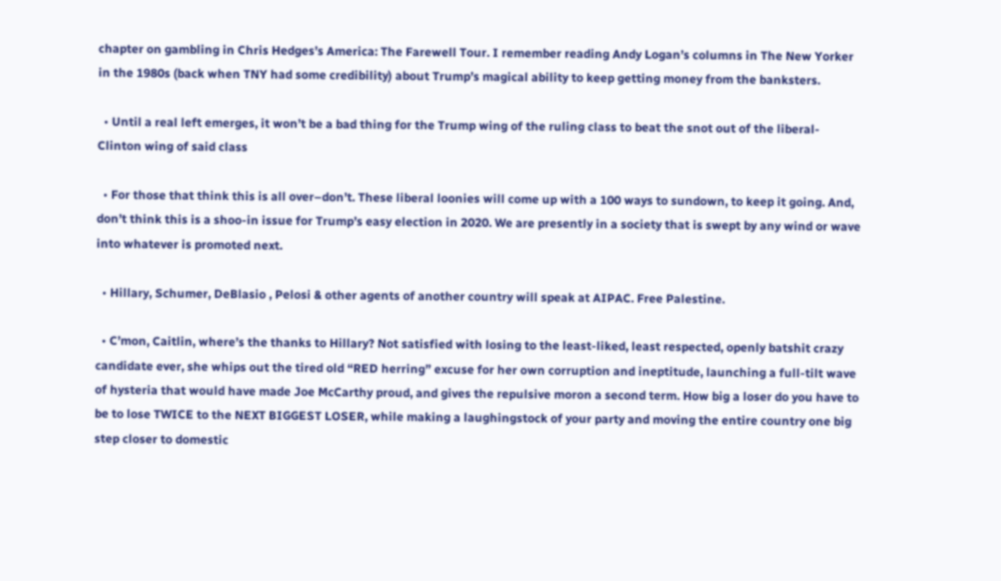chapter on gambling in Chris Hedges’s America: The Farewell Tour. I remember reading Andy Logan’s columns in The New Yorker in the 1980s (back when TNY had some credibility) about Trump’s magical ability to keep getting money from the banksters.

  • Until a real left emerges, it won’t be a bad thing for the Trump wing of the ruling class to beat the snot out of the liberal-Clinton wing of said class

  • For those that think this is all over–don’t. These liberal loonies will come up with a 100 ways to sundown, to keep it going. And, don’t think this is a shoo-in issue for Trump’s easy election in 2020. We are presently in a society that is swept by any wind or wave into whatever is promoted next.

  • Hillary, Schumer, DeBlasio , Pelosi & other agents of another country will speak at AIPAC. Free Palestine.

  • C’mon, Caitlin, where’s the thanks to Hillary? Not satisfied with losing to the least-liked, least respected, openly batshit crazy candidate ever, she whips out the tired old “RED herring” excuse for her own corruption and ineptitude, launching a full-tilt wave of hysteria that would have made Joe McCarthy proud, and gives the repulsive moron a second term. How big a loser do you have to be to lose TWICE to the NEXT BIGGEST LOSER, while making a laughingstock of your party and moving the entire country one big step closer to domestic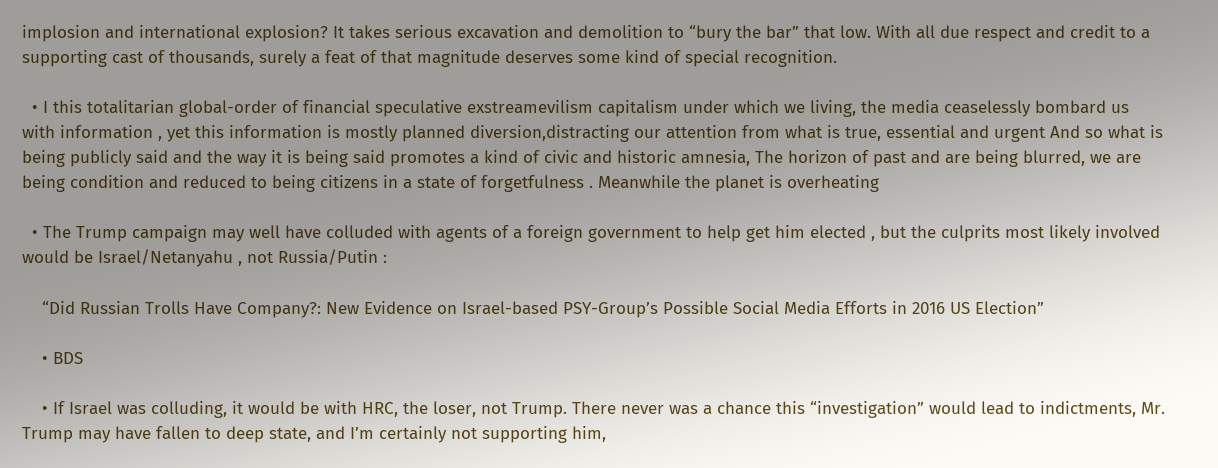implosion and international explosion? It takes serious excavation and demolition to “bury the bar” that low. With all due respect and credit to a supporting cast of thousands, surely a feat of that magnitude deserves some kind of special recognition.

  • I this totalitarian global-order of financial speculative exstreamevilism capitalism under which we living, the media ceaselessly bombard us with information , yet this information is mostly planned diversion,distracting our attention from what is true, essential and urgent And so what is being publicly said and the way it is being said promotes a kind of civic and historic amnesia, The horizon of past and are being blurred, we are being condition and reduced to being citizens in a state of forgetfulness . Meanwhile the planet is overheating

  • The Trump campaign may well have colluded with agents of a foreign government to help get him elected , but the culprits most likely involved would be Israel/Netanyahu , not Russia/Putin :

    “Did Russian Trolls Have Company?: New Evidence on Israel-based PSY-Group’s Possible Social Media Efforts in 2016 US Election”

    • BDS

    • If Israel was colluding, it would be with HRC, the loser, not Trump. There never was a chance this “investigation” would lead to indictments, Mr. Trump may have fallen to deep state, and I’m certainly not supporting him,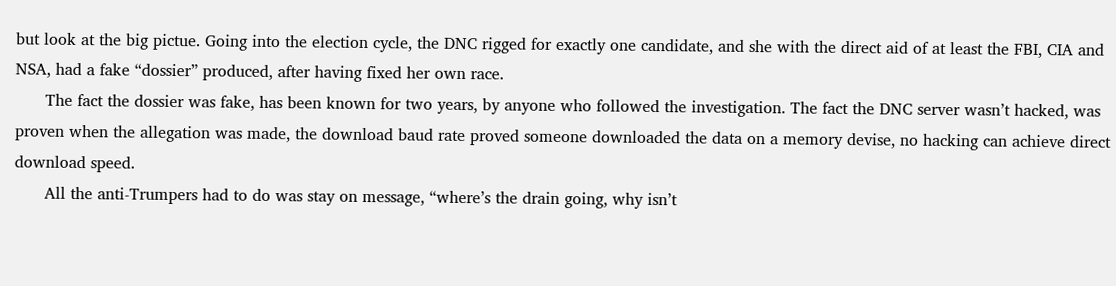but look at the big pictue. Going into the election cycle, the DNC rigged for exactly one candidate, and she with the direct aid of at least the FBI, CIA and NSA, had a fake “dossier” produced, after having fixed her own race.
      The fact the dossier was fake, has been known for two years, by anyone who followed the investigation. The fact the DNC server wasn’t hacked, was proven when the allegation was made, the download baud rate proved someone downloaded the data on a memory devise, no hacking can achieve direct download speed.
      All the anti-Trumpers had to do was stay on message, “where’s the drain going, why isn’t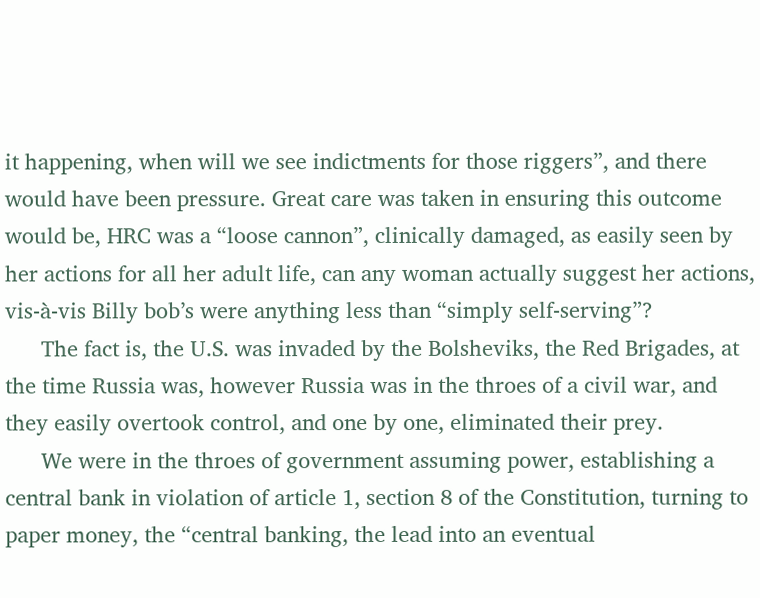it happening, when will we see indictments for those riggers”, and there would have been pressure. Great care was taken in ensuring this outcome would be, HRC was a “loose cannon”, clinically damaged, as easily seen by her actions for all her adult life, can any woman actually suggest her actions, vis-à-vis Billy bob’s were anything less than “simply self-serving”?
      The fact is, the U.S. was invaded by the Bolsheviks, the Red Brigades, at the time Russia was, however Russia was in the throes of a civil war, and they easily overtook control, and one by one, eliminated their prey.
      We were in the throes of government assuming power, establishing a central bank in violation of article 1, section 8 of the Constitution, turning to paper money, the “central banking, the lead into an eventual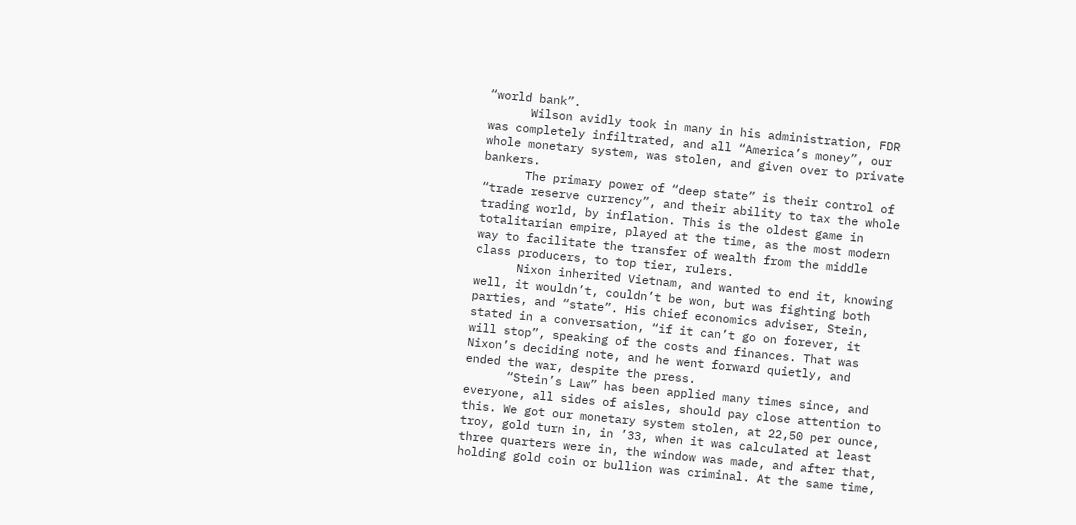“world bank”.
      Wilson avidly took in many in his administration, FDR was completely infiltrated, and all “America’s money”, our whole monetary system, was stolen, and given over to private bankers.
      The primary power of “deep state” is their control of “trade reserve currency”, and their ability to tax the whole trading world, by inflation. This is the oldest game in totalitarian empire, played at the time, as the most modern way to facilitate the transfer of wealth from the middle class producers, to top tier, rulers.
      Nixon inherited Vietnam, and wanted to end it, knowing well, it wouldn’t, couldn’t be won, but was fighting both parties, and “state”. His chief economics adviser, Stein, stated in a conversation, “if it can’t go on forever, it will stop”, speaking of the costs and finances. That was Nixon’s deciding note, and he went forward quietly, and ended the war, despite the press.
      “Stein’s Law” has been applied many times since, and everyone, all sides of aisles, should pay close attention to this. We got our monetary system stolen, at 22,50 per ounce, troy, gold turn in, in ’33, when it was calculated at least three quarters were in, the window was made, and after that, holding gold coin or bullion was criminal. At the same time,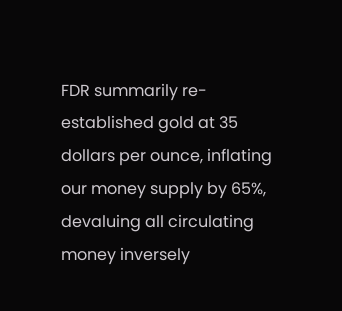FDR summarily re-established gold at 35 dollars per ounce, inflating our money supply by 65%, devaluing all circulating money inversely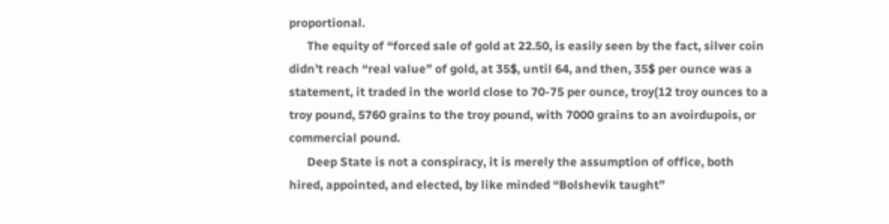proportional.
      The equity of “forced sale of gold at 22.50, is easily seen by the fact, silver coin didn’t reach “real value” of gold, at 35$, until 64, and then, 35$ per ounce was a statement, it traded in the world close to 70-75 per ounce, troy(12 troy ounces to a troy pound, 5760 grains to the troy pound, with 7000 grains to an avoirdupois, or commercial pound.
      Deep State is not a conspiracy, it is merely the assumption of office, both hired, appointed, and elected, by like minded “Bolshevik taught”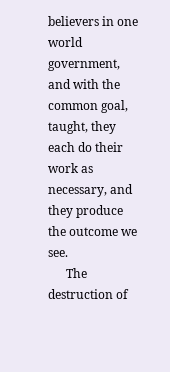believers in one world government, and with the common goal, taught, they each do their work as necessary, and they produce the outcome we see.
      The destruction of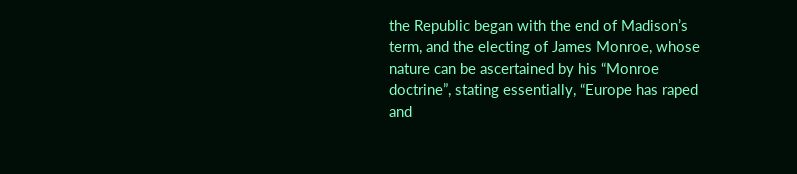the Republic began with the end of Madison’s term, and the electing of James Monroe, whose nature can be ascertained by his “Monroe doctrine”, stating essentially, “Europe has raped and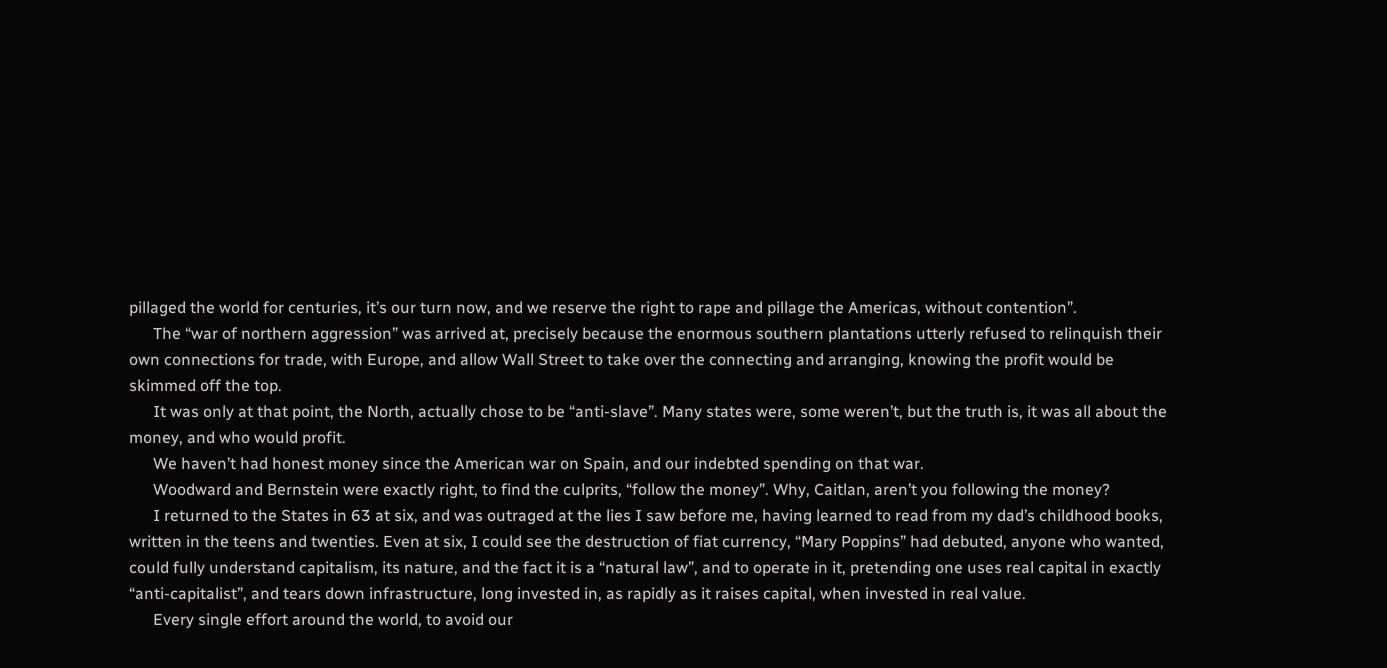pillaged the world for centuries, it’s our turn now, and we reserve the right to rape and pillage the Americas, without contention”.
      The “war of northern aggression” was arrived at, precisely because the enormous southern plantations utterly refused to relinquish their own connections for trade, with Europe, and allow Wall Street to take over the connecting and arranging, knowing the profit would be skimmed off the top.
      It was only at that point, the North, actually chose to be “anti-slave”. Many states were, some weren’t, but the truth is, it was all about the money, and who would profit.
      We haven’t had honest money since the American war on Spain, and our indebted spending on that war.
      Woodward and Bernstein were exactly right, to find the culprits, “follow the money”. Why, Caitlan, aren’t you following the money?
      I returned to the States in 63 at six, and was outraged at the lies I saw before me, having learned to read from my dad’s childhood books, written in the teens and twenties. Even at six, I could see the destruction of fiat currency, “Mary Poppins” had debuted, anyone who wanted, could fully understand capitalism, its nature, and the fact it is a “natural law”, and to operate in it, pretending one uses real capital in exactly “anti-capitalist”, and tears down infrastructure, long invested in, as rapidly as it raises capital, when invested in real value.
      Every single effort around the world, to avoid our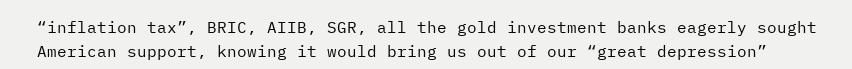“inflation tax”, BRIC, AIIB, SGR, all the gold investment banks eagerly sought American support, knowing it would bring us out of our “great depression”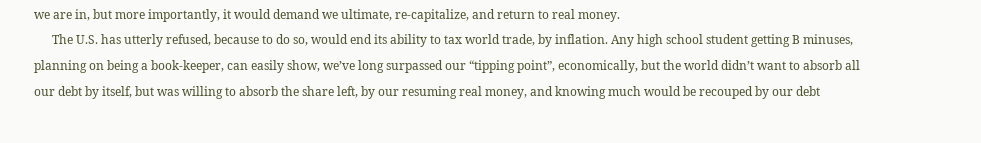we are in, but more importantly, it would demand we ultimate, re-capitalize, and return to real money.
      The U.S. has utterly refused, because to do so, would end its ability to tax world trade, by inflation. Any high school student getting B minuses, planning on being a book-keeper, can easily show, we’ve long surpassed our “tipping point”, economically, but the world didn’t want to absorb all our debt by itself, but was willing to absorb the share left, by our resuming real money, and knowing much would be recouped by our debt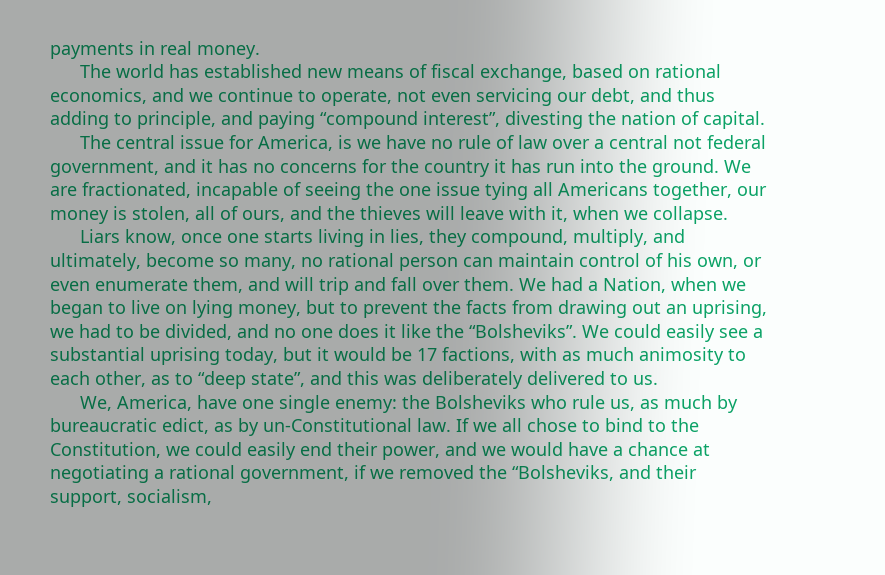payments in real money.
      The world has established new means of fiscal exchange, based on rational economics, and we continue to operate, not even servicing our debt, and thus adding to principle, and paying “compound interest”, divesting the nation of capital.
      The central issue for America, is we have no rule of law over a central not federal government, and it has no concerns for the country it has run into the ground. We are fractionated, incapable of seeing the one issue tying all Americans together, our money is stolen, all of ours, and the thieves will leave with it, when we collapse.
      Liars know, once one starts living in lies, they compound, multiply, and ultimately, become so many, no rational person can maintain control of his own, or even enumerate them, and will trip and fall over them. We had a Nation, when we began to live on lying money, but to prevent the facts from drawing out an uprising, we had to be divided, and no one does it like the “Bolsheviks”. We could easily see a substantial uprising today, but it would be 17 factions, with as much animosity to each other, as to “deep state”, and this was deliberately delivered to us.
      We, America, have one single enemy: the Bolsheviks who rule us, as much by bureaucratic edict, as by un-Constitutional law. If we all chose to bind to the Constitution, we could easily end their power, and we would have a chance at negotiating a rational government, if we removed the “Bolsheviks, and their support, socialism,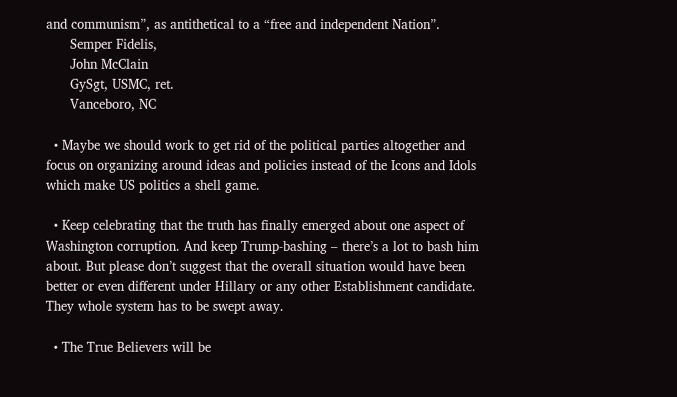and communism”, as antithetical to a “free and independent Nation”.
      Semper Fidelis,
      John McClain
      GySgt, USMC, ret.
      Vanceboro, NC

  • Maybe we should work to get rid of the political parties altogether and focus on organizing around ideas and policies instead of the Icons and Idols which make US politics a shell game.

  • Keep celebrating that the truth has finally emerged about one aspect of Washington corruption. And keep Trump-bashing – there’s a lot to bash him about. But please don’t suggest that the overall situation would have been better or even different under Hillary or any other Establishment candidate. They whole system has to be swept away.

  • The True Believers will be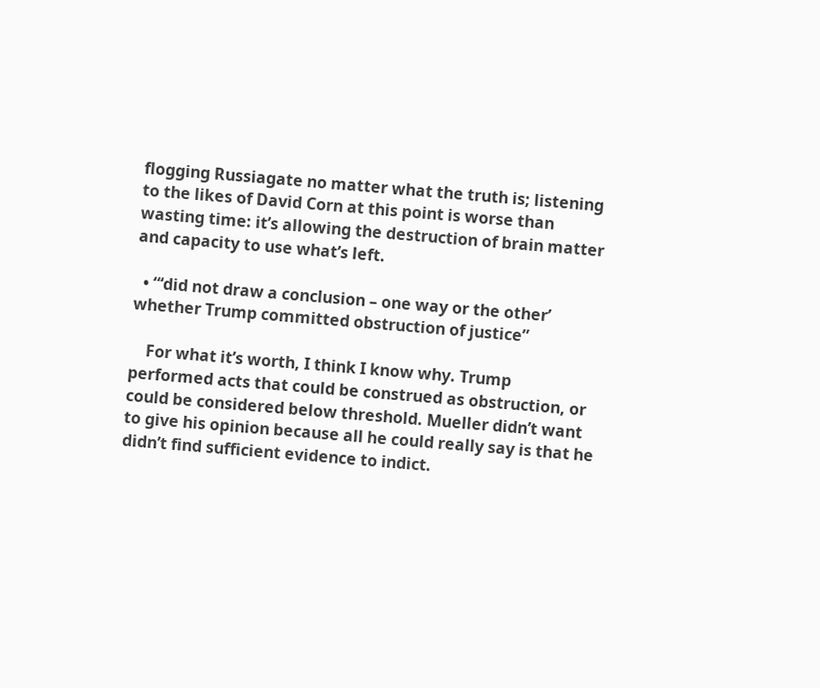flogging Russiagate no matter what the truth is; listening to the likes of David Corn at this point is worse than wasting time: it’s allowing the destruction of brain matter and capacity to use what’s left.

  • “‘did not draw a conclusion – one way or the other’ whether Trump committed obstruction of justice”

    For what it’s worth, I think I know why. Trump performed acts that could be construed as obstruction, or could be considered below threshold. Mueller didn’t want to give his opinion because all he could really say is that he didn’t find sufficient evidence to indict.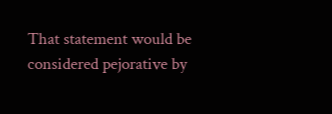That statement would be considered pejorative by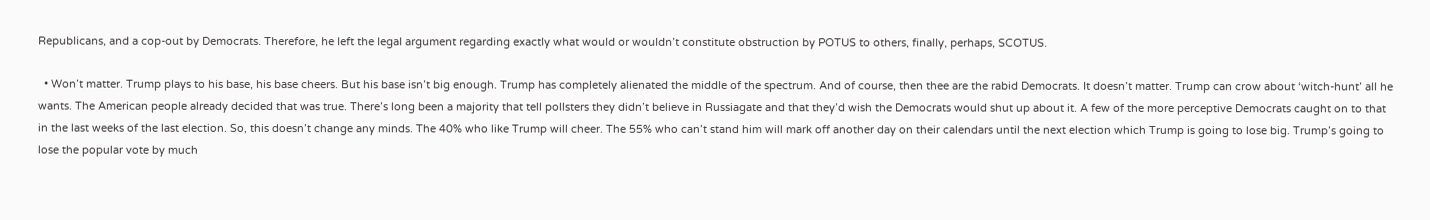Republicans, and a cop-out by Democrats. Therefore, he left the legal argument regarding exactly what would or wouldn’t constitute obstruction by POTUS to others, finally, perhaps, SCOTUS.

  • Won’t matter. Trump plays to his base, his base cheers. But his base isn’t big enough. Trump has completely alienated the middle of the spectrum. And of course, then thee are the rabid Democrats. It doesn’t matter. Trump can crow about ‘witch-hunt’ all he wants. The American people already decided that was true. There’s long been a majority that tell pollsters they didn’t believe in Russiagate and that they’d wish the Democrats would shut up about it. A few of the more perceptive Democrats caught on to that in the last weeks of the last election. So, this doesn’t change any minds. The 40% who like Trump will cheer. The 55% who can’t stand him will mark off another day on their calendars until the next election which Trump is going to lose big. Trump’s going to lose the popular vote by much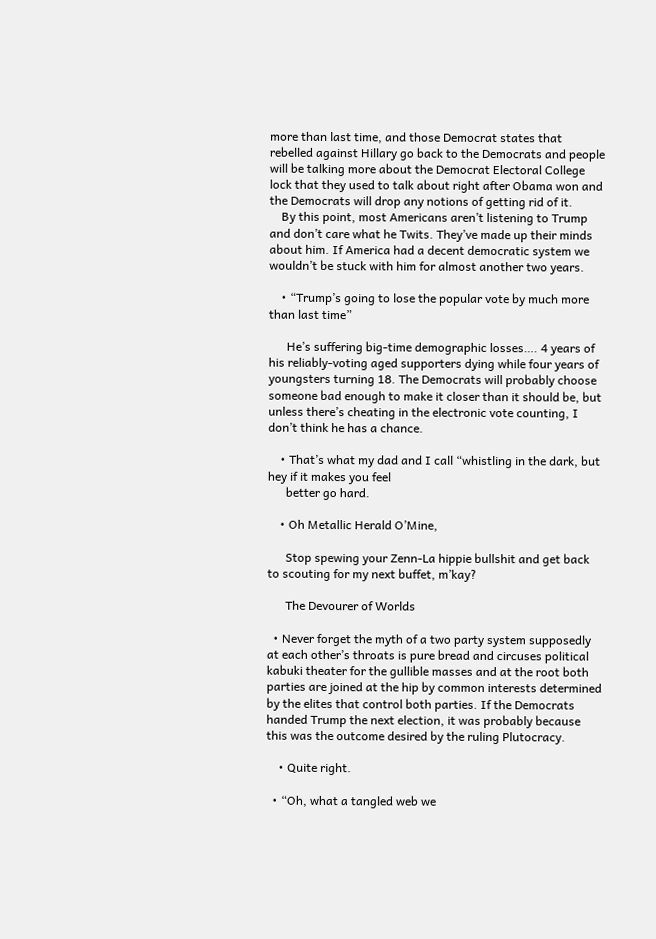more than last time, and those Democrat states that rebelled against Hillary go back to the Democrats and people will be talking more about the Democrat Electoral College lock that they used to talk about right after Obama won and the Democrats will drop any notions of getting rid of it.
    By this point, most Americans aren’t listening to Trump and don’t care what he Twits. They’ve made up their minds about him. If America had a decent democratic system we wouldn’t be stuck with him for almost another two years.

    • “Trump’s going to lose the popular vote by much more than last time”

      He’s suffering big-time demographic losses…. 4 years of his reliably-voting aged supporters dying while four years of youngsters turning 18. The Democrats will probably choose someone bad enough to make it closer than it should be, but unless there’s cheating in the electronic vote counting, I don’t think he has a chance.

    • That’s what my dad and I call “whistling in the dark, but hey if it makes you feel
      better go hard.

    • Oh Metallic Herald O’Mine,

      Stop spewing your Zenn-La hippie bullshit and get back to scouting for my next buffet, m’kay?

      The Devourer of Worlds

  • Never forget the myth of a two party system supposedly at each other’s throats is pure bread and circuses political kabuki theater for the gullible masses and at the root both parties are joined at the hip by common interests determined by the elites that control both parties. If the Democrats handed Trump the next election, it was probably because this was the outcome desired by the ruling Plutocracy.

    • Quite right.

  • “Oh, what a tangled web we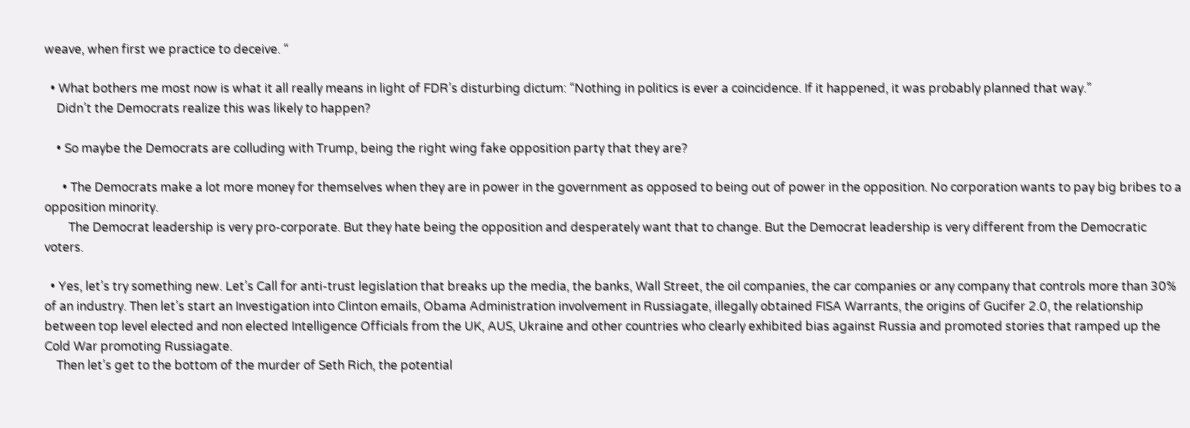weave, when first we practice to deceive. “

  • What bothers me most now is what it all really means in light of FDR’s disturbing dictum: “Nothing in politics is ever a coincidence. If it happened, it was probably planned that way.”
    Didn’t the Democrats realize this was likely to happen?

    • So maybe the Democrats are colluding with Trump, being the right wing fake opposition party that they are?

      • The Democrats make a lot more money for themselves when they are in power in the government as opposed to being out of power in the opposition. No corporation wants to pay big bribes to a opposition minority.
        The Democrat leadership is very pro-corporate. But they hate being the opposition and desperately want that to change. But the Democrat leadership is very different from the Democratic voters.

  • Yes, let’s try something new. Let’s Call for anti-trust legislation that breaks up the media, the banks, Wall Street, the oil companies, the car companies or any company that controls more than 30% of an industry. Then let’s start an Investigation into Clinton emails, Obama Administration involvement in Russiagate, illegally obtained FISA Warrants, the origins of Gucifer 2.0, the relationship between top level elected and non elected Intelligence Officials from the UK, AUS, Ukraine and other countries who clearly exhibited bias against Russia and promoted stories that ramped up the Cold War promoting Russiagate.
    Then let’s get to the bottom of the murder of Seth Rich, the potential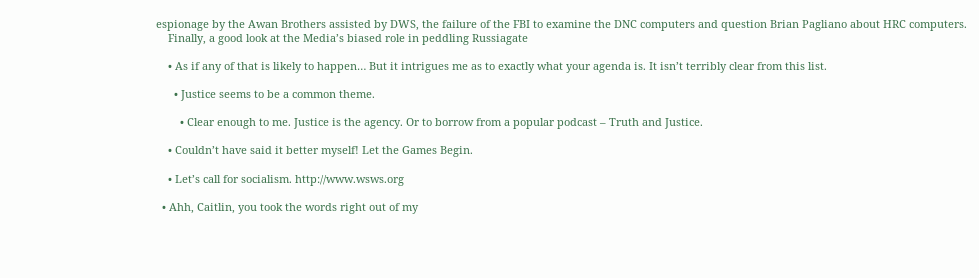espionage by the Awan Brothers assisted by DWS, the failure of the FBI to examine the DNC computers and question Brian Pagliano about HRC computers.
    Finally, a good look at the Media’s biased role in peddling Russiagate

    • As if any of that is likely to happen… But it intrigues me as to exactly what your agenda is. It isn’t terribly clear from this list.

      • Justice seems to be a common theme.

        • Clear enough to me. Justice is the agency. Or to borrow from a popular podcast – Truth and Justice.

    • Couldn’t have said it better myself! Let the Games Begin.

    • Let’s call for socialism. http://www.wsws.org

  • Ahh, Caitlin, you took the words right out of my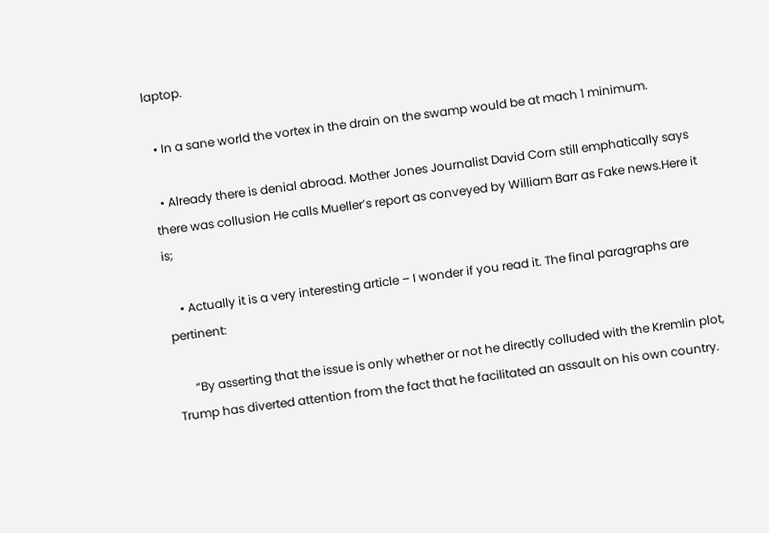laptop.

  • In a sane world the vortex in the drain on the swamp would be at mach 1 minimum.

  • Already there is denial abroad. Mother Jones Journalist David Corn still emphatically says there was collusion He calls Mueller’s report as conveyed by William Barr as Fake news.Here it is;

    • Actually it is a very interesting article – I wonder if you read it. The final paragraphs are pertinent:

      “By asserting that the issue is only whether or not he directly colluded with the Kremlin plot, Trump has diverted attention from the fact that he facilitated an assault on his own country.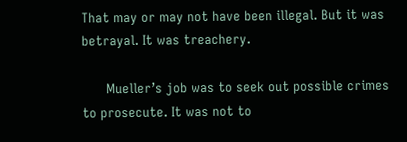That may or may not have been illegal. But it was betrayal. It was treachery.

      Mueller’s job was to seek out possible crimes to prosecute. It was not to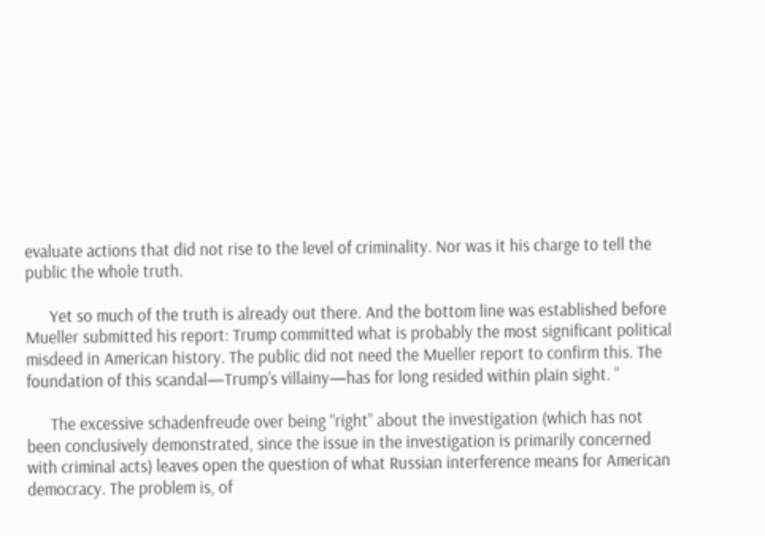evaluate actions that did not rise to the level of criminality. Nor was it his charge to tell the public the whole truth.

      Yet so much of the truth is already out there. And the bottom line was established before Mueller submitted his report: Trump committed what is probably the most significant political misdeed in American history. The public did not need the Mueller report to confirm this. The foundation of this scandal—Trump’s villainy—has for long resided within plain sight. ”

      The excessive schadenfreude over being “right” about the investigation (which has not been conclusively demonstrated, since the issue in the investigation is primarily concerned with criminal acts) leaves open the question of what Russian interference means for American democracy. The problem is, of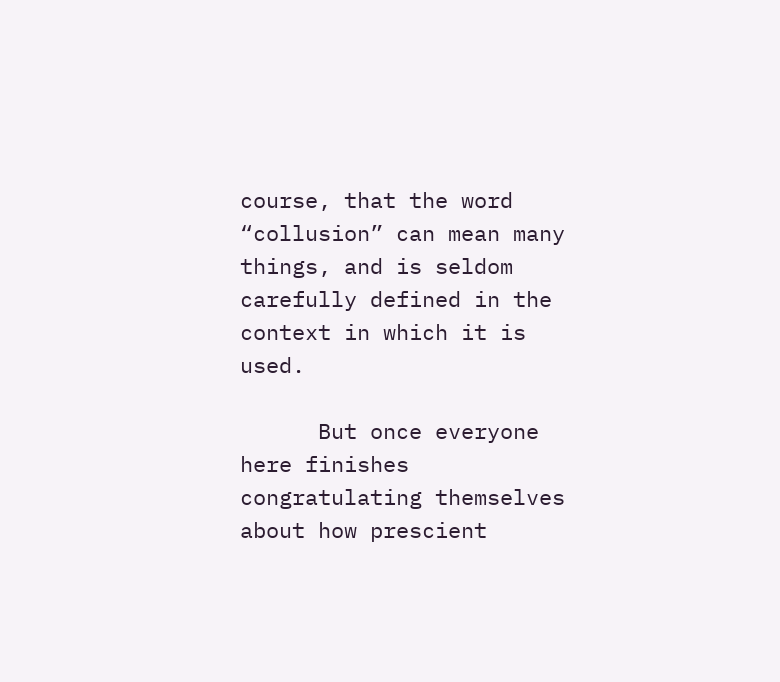course, that the word “collusion” can mean many things, and is seldom carefully defined in the context in which it is used.

      But once everyone here finishes congratulating themselves about how prescient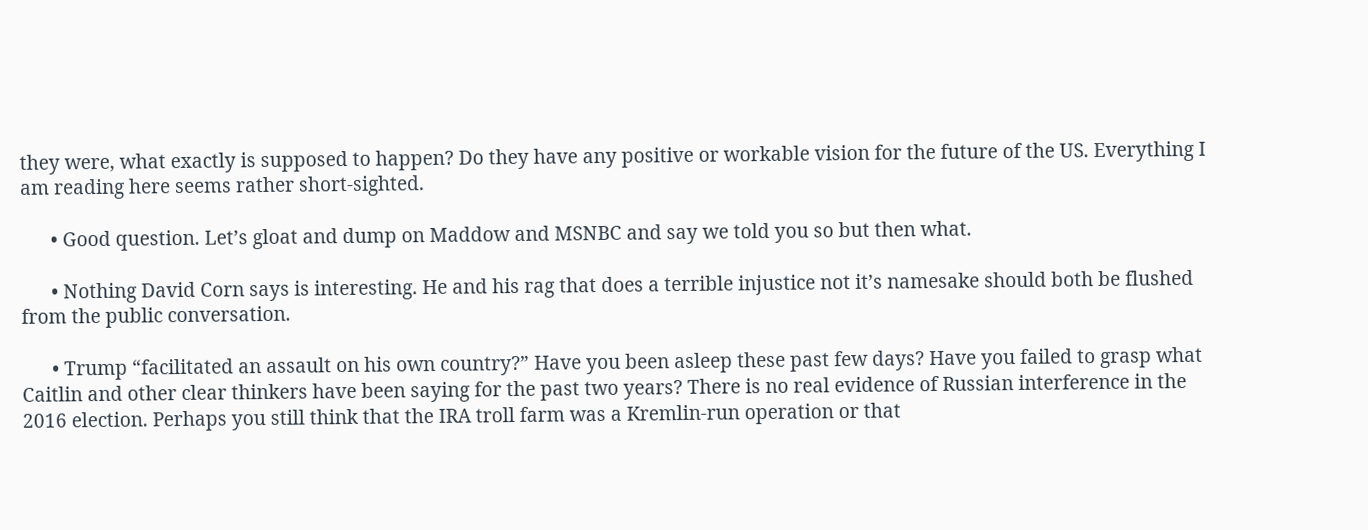they were, what exactly is supposed to happen? Do they have any positive or workable vision for the future of the US. Everything I am reading here seems rather short-sighted.

      • Good question. Let’s gloat and dump on Maddow and MSNBC and say we told you so but then what.

      • Nothing David Corn says is interesting. He and his rag that does a terrible injustice not it’s namesake should both be flushed from the public conversation.

      • Trump “facilitated an assault on his own country?” Have you been asleep these past few days? Have you failed to grasp what Caitlin and other clear thinkers have been saying for the past two years? There is no real evidence of Russian interference in the 2016 election. Perhaps you still think that the IRA troll farm was a Kremlin-run operation or that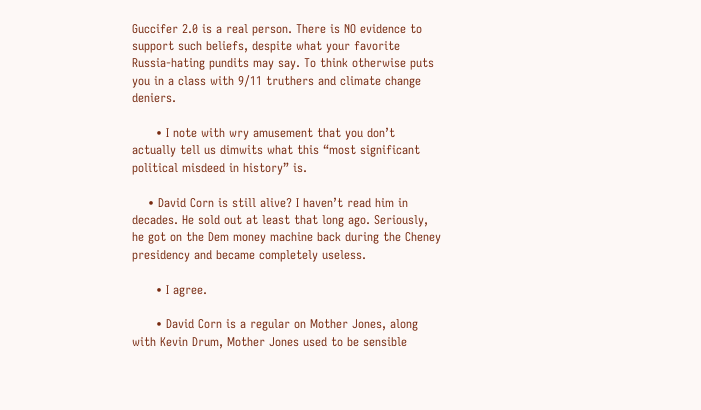Guccifer 2.0 is a real person. There is NO evidence to support such beliefs, despite what your favorite Russia-hating pundits may say. To think otherwise puts you in a class with 9/11 truthers and climate change deniers.

      • I note with wry amusement that you don’t actually tell us dimwits what this “most significant political misdeed in history” is.

    • David Corn is still alive? I haven’t read him in decades. He sold out at least that long ago. Seriously, he got on the Dem money machine back during the Cheney presidency and became completely useless.

      • I agree.

      • David Corn is a regular on Mother Jones, along with Kevin Drum, Mother Jones used to be sensible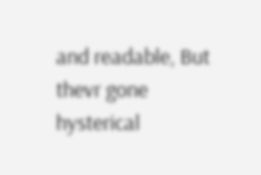and readable, But thevr gone hysterical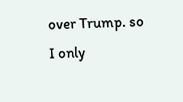over Trump. so I only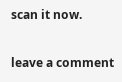scan it now.

leave a comment